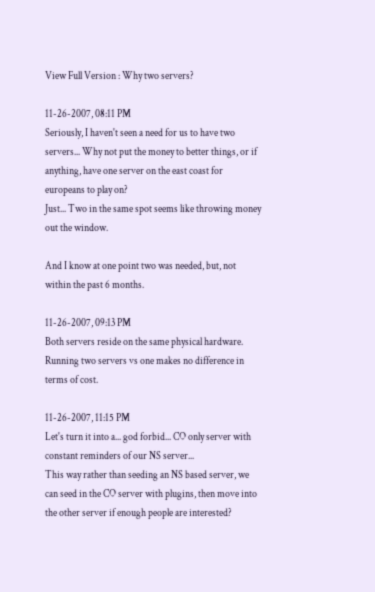View Full Version : Why two servers?

11-26-2007, 08:11 PM
Seriously, I haven't seen a need for us to have two servers... Why not put the money to better things, or if anything, have one server on the east coast for europeans to play on?
Just... Two in the same spot seems like throwing money out the window.

And I know at one point two was needed, but, not within the past 6 months.

11-26-2007, 09:13 PM
Both servers reside on the same physical hardware. Running two servers vs one makes no difference in terms of cost.

11-26-2007, 11:15 PM
Let's turn it into a... god forbid... CO only server with constant reminders of our NS server...
This way rather than seeding an NS based server, we can seed in the CO server with plugins, then move into the other server if enough people are interested?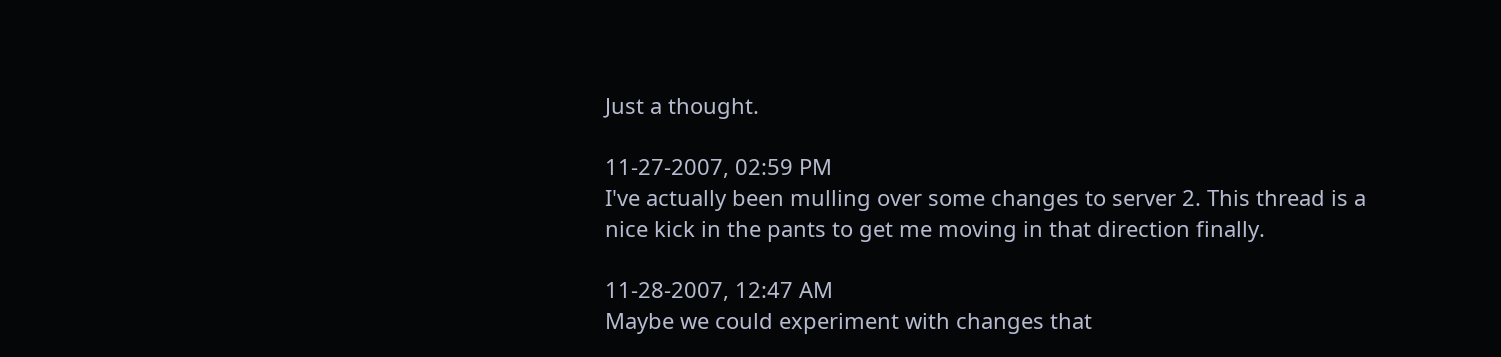Just a thought.

11-27-2007, 02:59 PM
I've actually been mulling over some changes to server 2. This thread is a nice kick in the pants to get me moving in that direction finally.

11-28-2007, 12:47 AM
Maybe we could experiment with changes that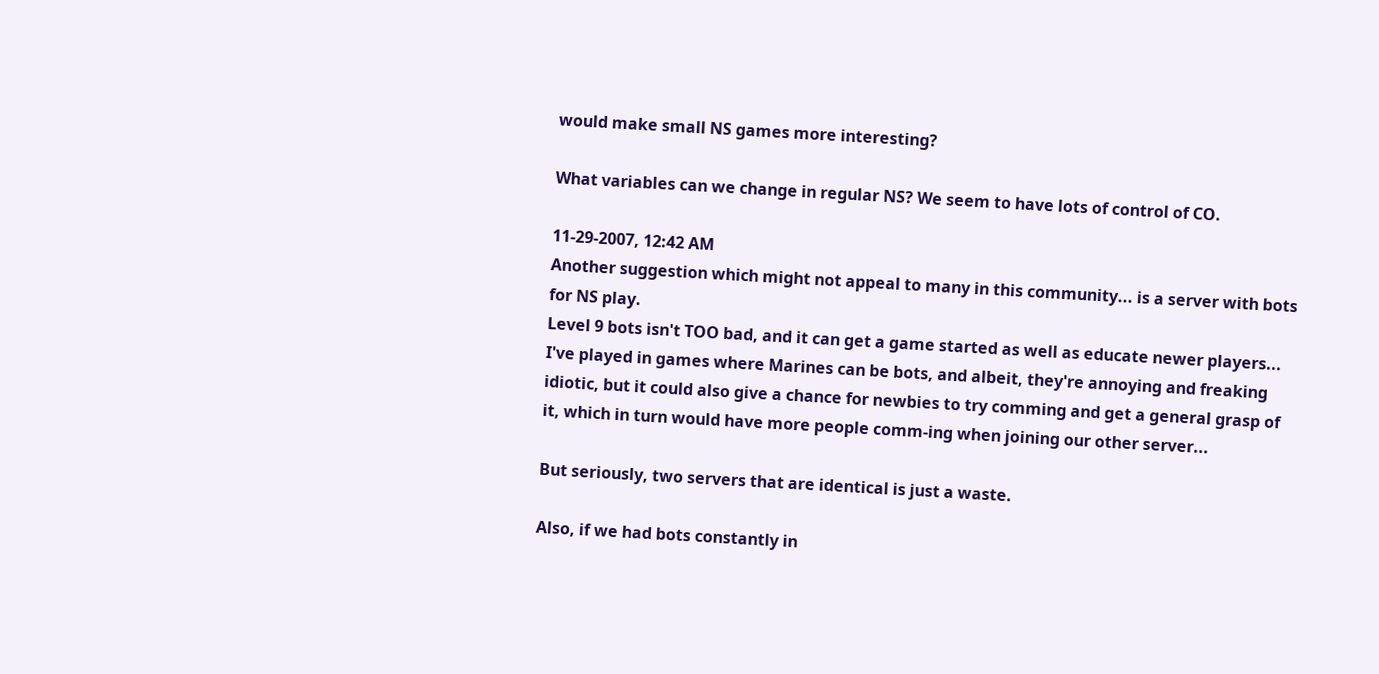would make small NS games more interesting?

What variables can we change in regular NS? We seem to have lots of control of CO.

11-29-2007, 12:42 AM
Another suggestion which might not appeal to many in this community... is a server with bots for NS play.
Level 9 bots isn't TOO bad, and it can get a game started as well as educate newer players...
I've played in games where Marines can be bots, and albeit, they're annoying and freaking idiotic, but it could also give a chance for newbies to try comming and get a general grasp of it, which in turn would have more people comm-ing when joining our other server...

But seriously, two servers that are identical is just a waste.

Also, if we had bots constantly in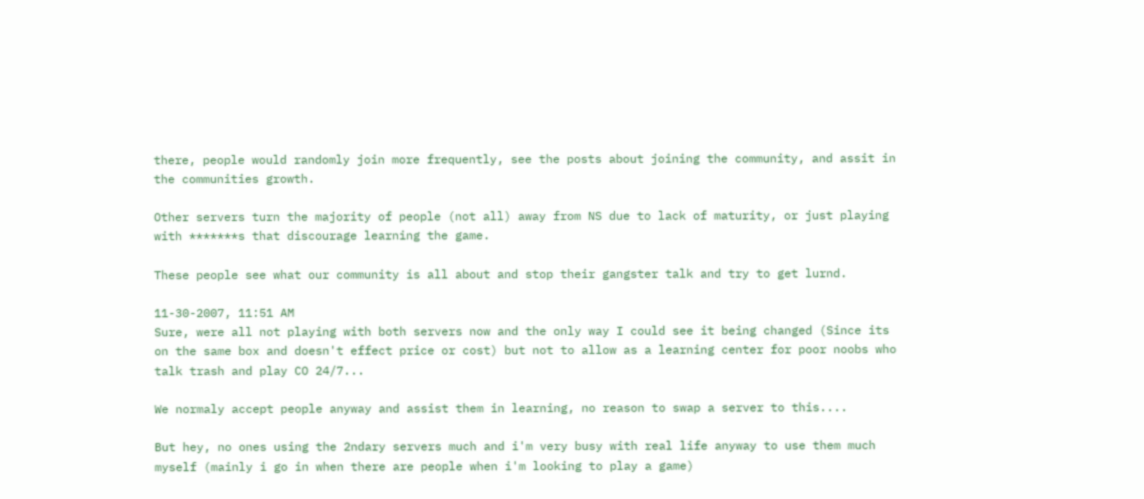there, people would randomly join more frequently, see the posts about joining the community, and assit in the communities growth.

Other servers turn the majority of people (not all) away from NS due to lack of maturity, or just playing with *******s that discourage learning the game.

These people see what our community is all about and stop their gangster talk and try to get lurnd.

11-30-2007, 11:51 AM
Sure, were all not playing with both servers now and the only way I could see it being changed (Since its on the same box and doesn't effect price or cost) but not to allow as a learning center for poor noobs who talk trash and play CO 24/7...

We normaly accept people anyway and assist them in learning, no reason to swap a server to this....

But hey, no ones using the 2ndary servers much and i'm very busy with real life anyway to use them much myself (mainly i go in when there are people when i'm looking to play a game)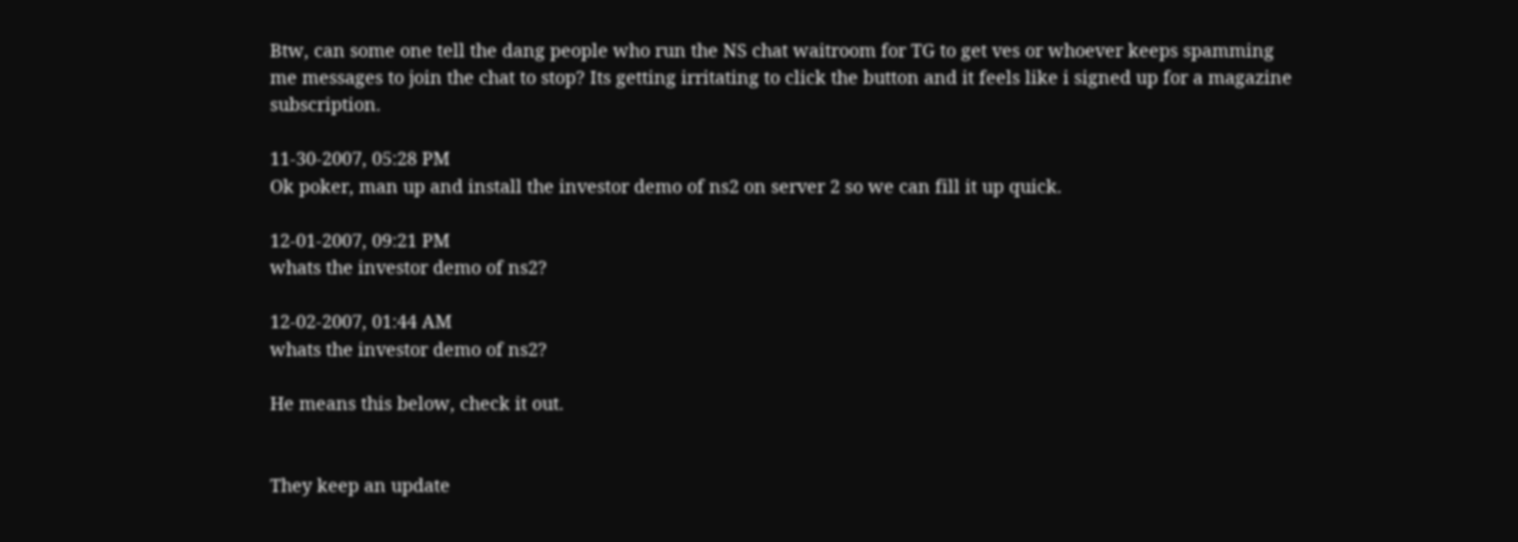Btw, can some one tell the dang people who run the NS chat waitroom for TG to get ves or whoever keeps spamming me messages to join the chat to stop? Its getting irritating to click the button and it feels like i signed up for a magazine subscription.

11-30-2007, 05:28 PM
Ok poker, man up and install the investor demo of ns2 on server 2 so we can fill it up quick.

12-01-2007, 09:21 PM
whats the investor demo of ns2?

12-02-2007, 01:44 AM
whats the investor demo of ns2?

He means this below, check it out.


They keep an update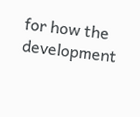for how the development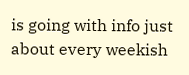is going with info just about every weekish